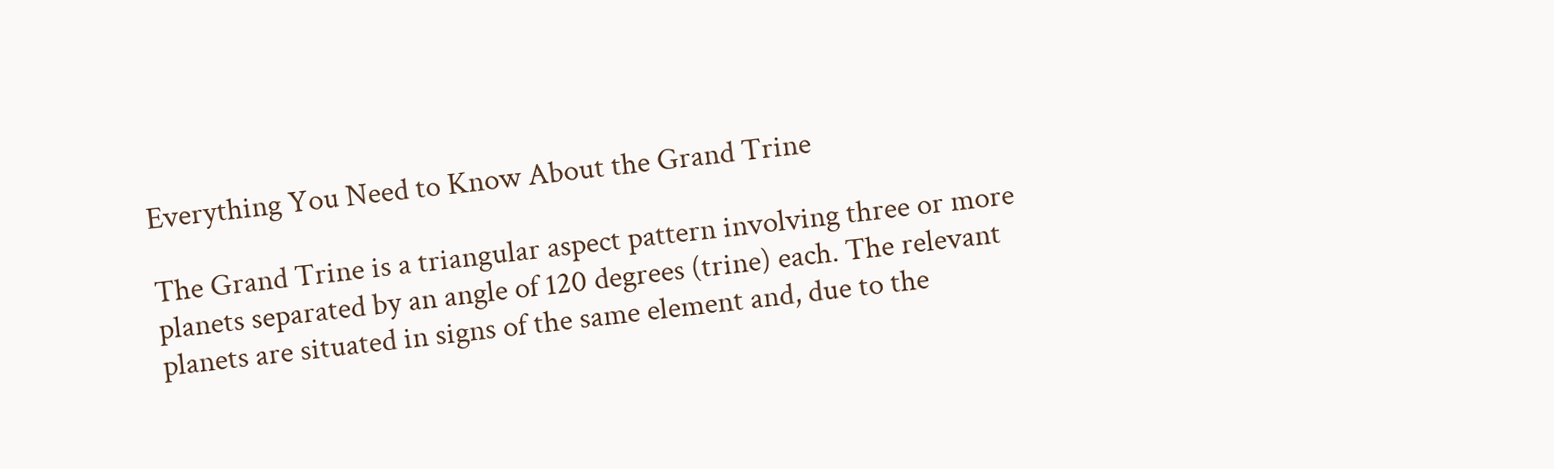Everything You Need to Know About the Grand Trine

The Grand Trine is a triangular aspect pattern involving three or more planets separated by an angle of 120 degrees (trine) each. The relevant planets are situated in signs of the same element and, due to the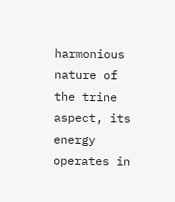harmonious nature of the trine aspect, its energy operates in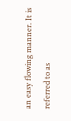an easy flowing manner. It is referred to as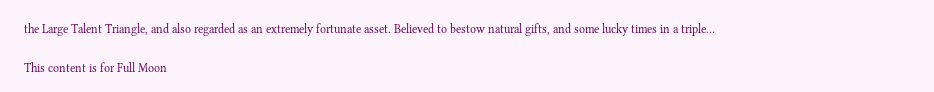the Large Talent Triangle, and also regarded as an extremely fortunate asset. Believed to bestow natural gifts, and some lucky times in a triple…

This content is for Full Moon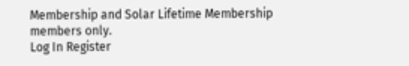Membership and Solar Lifetime Membership members only.
Log In Register